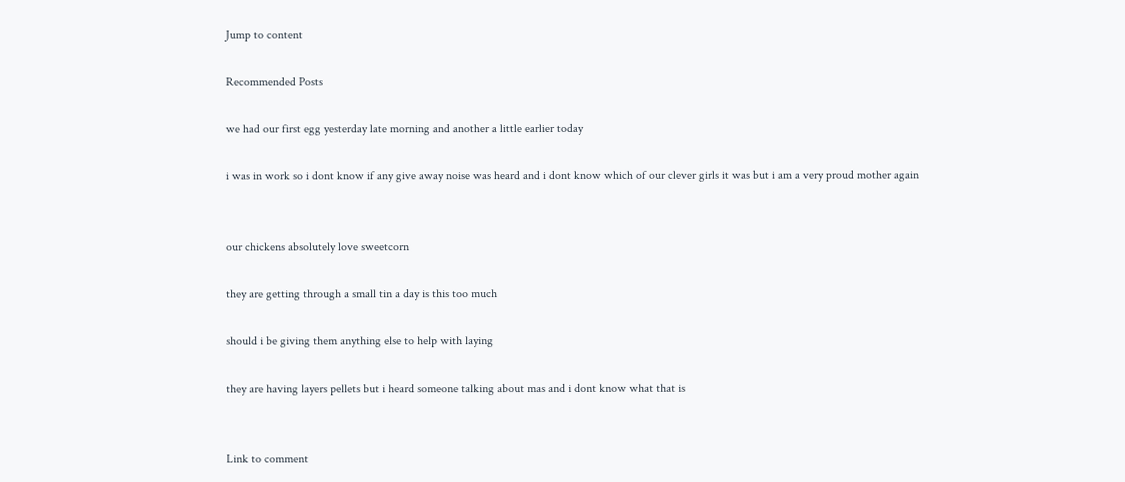Jump to content

Recommended Posts

we had our first egg yesterday late morning and another a little earlier today

i was in work so i dont know if any give away noise was heard and i dont know which of our clever girls it was but i am a very proud mother again


our chickens absolutely love sweetcorn

they are getting through a small tin a day is this too much

should i be giving them anything else to help with laying

they are having layers pellets but i heard someone talking about mas and i dont know what that is


Link to comment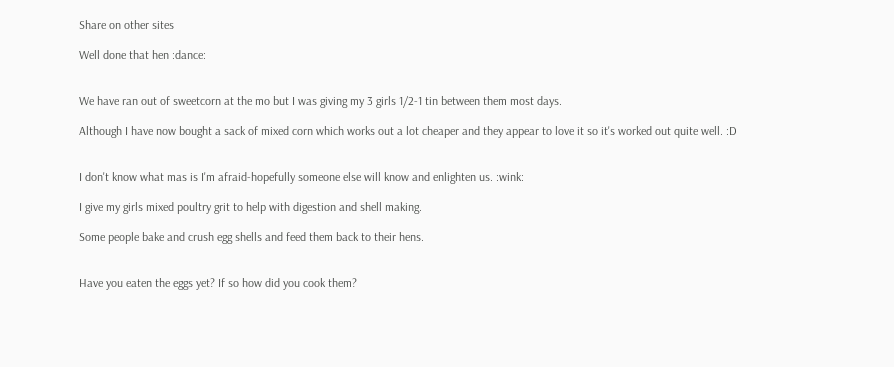Share on other sites

Well done that hen :dance:


We have ran out of sweetcorn at the mo but I was giving my 3 girls 1/2-1 tin between them most days.

Although I have now bought a sack of mixed corn which works out a lot cheaper and they appear to love it so it's worked out quite well. :D


I don't know what mas is I'm afraid-hopefully someone else will know and enlighten us. :wink:

I give my girls mixed poultry grit to help with digestion and shell making.

Some people bake and crush egg shells and feed them back to their hens.


Have you eaten the eggs yet? If so how did you cook them?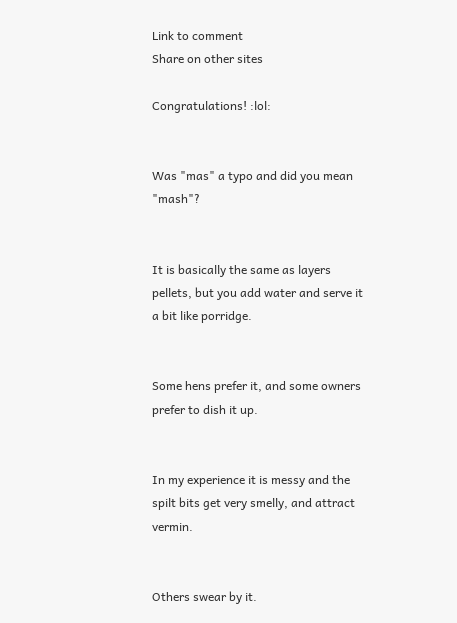Link to comment
Share on other sites

Congratulations! :lol:


Was "mas" a typo and did you mean "mash"?


It is basically the same as layers pellets, but you add water and serve it a bit like porridge.


Some hens prefer it, and some owners prefer to dish it up.


In my experience it is messy and the spilt bits get very smelly, and attract vermin.


Others swear by it.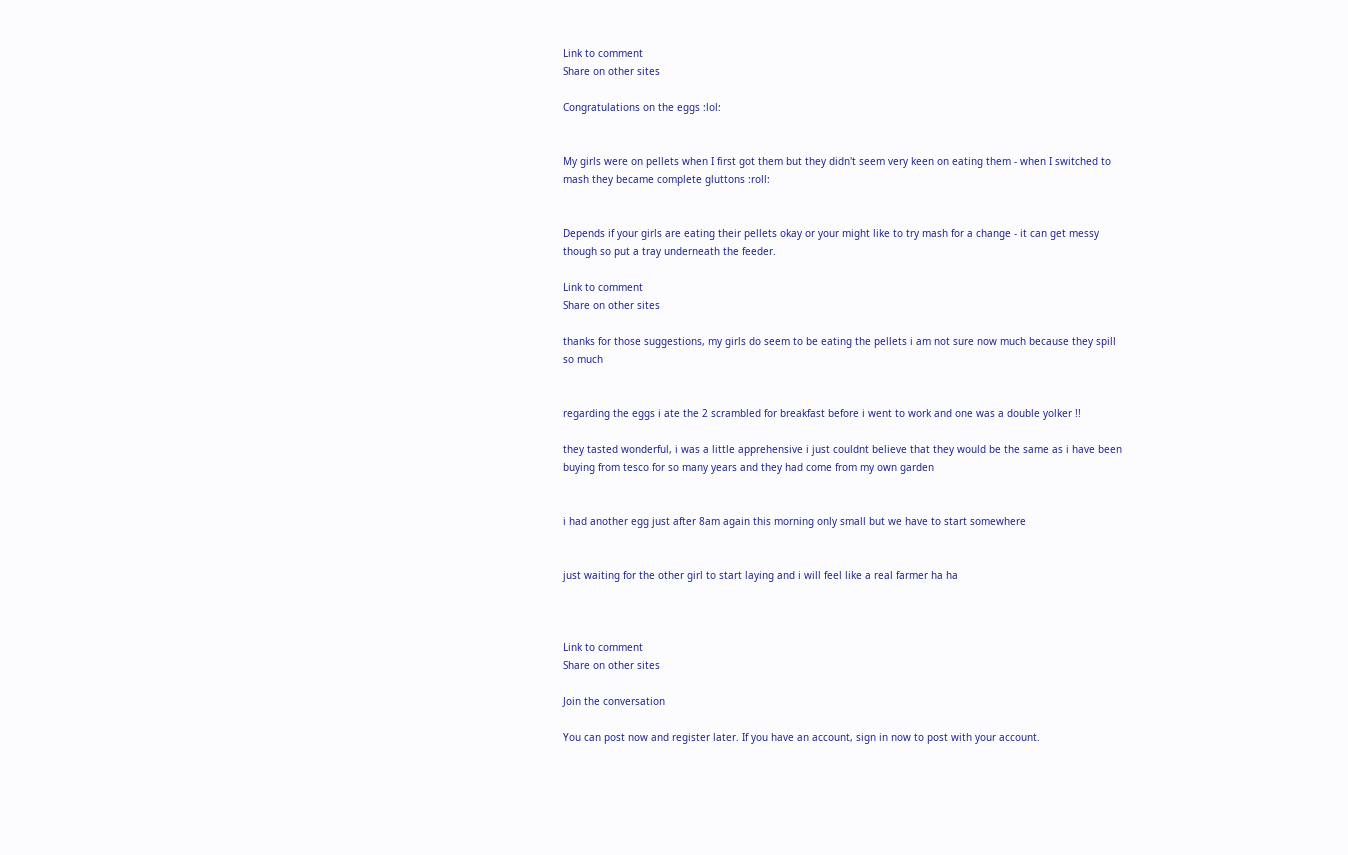Link to comment
Share on other sites

Congratulations on the eggs :lol:


My girls were on pellets when I first got them but they didn't seem very keen on eating them - when I switched to mash they became complete gluttons :roll:


Depends if your girls are eating their pellets okay or your might like to try mash for a change - it can get messy though so put a tray underneath the feeder.

Link to comment
Share on other sites

thanks for those suggestions, my girls do seem to be eating the pellets i am not sure now much because they spill so much


regarding the eggs i ate the 2 scrambled for breakfast before i went to work and one was a double yolker !!

they tasted wonderful, i was a little apprehensive i just couldnt believe that they would be the same as i have been buying from tesco for so many years and they had come from my own garden


i had another egg just after 8am again this morning only small but we have to start somewhere


just waiting for the other girl to start laying and i will feel like a real farmer ha ha



Link to comment
Share on other sites

Join the conversation

You can post now and register later. If you have an account, sign in now to post with your account.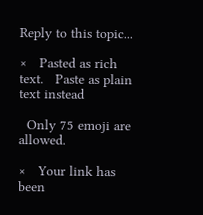Reply to this topic...

×   Pasted as rich text.   Paste as plain text instead

  Only 75 emoji are allowed.

×   Your link has been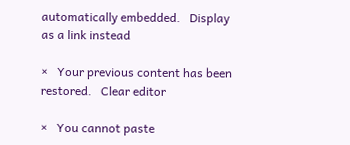automatically embedded.   Display as a link instead

×   Your previous content has been restored.   Clear editor

×   You cannot paste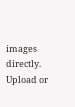images directly. Upload or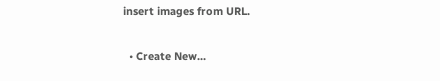insert images from URL.

  • Create New...